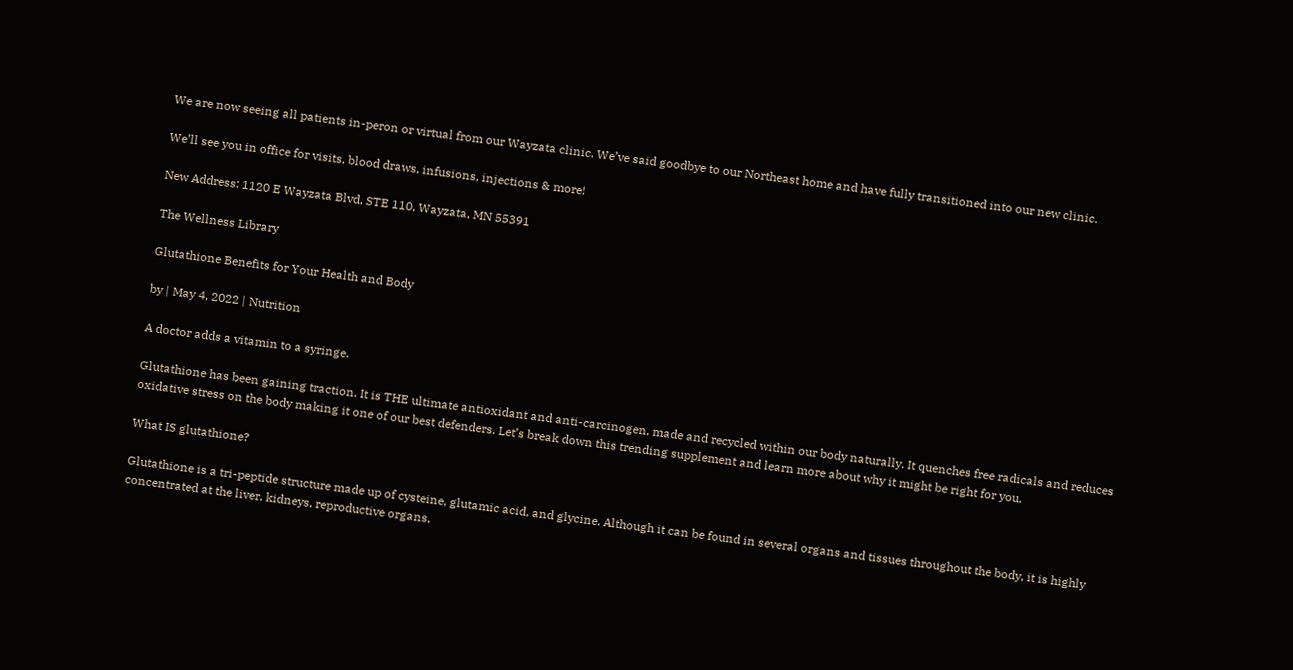We are now seeing all patients in-peron or virtual from our Wayzata clinic. We’ve said goodbye to our Northeast home and have fully transitioned into our new clinic.

We’ll see you in office for visits, blood draws, infusions, injections & more!

New Address: 1120 E Wayzata Blvd, STE 110, Wayzata, MN 55391

The Wellness Library

Glutathione Benefits for Your Health and Body

by | May 4, 2022 | Nutrition

A doctor adds a vitamin to a syringe.

Glutathione has been gaining traction. It is THE ultimate antioxidant and anti-carcinogen, made and recycled within our body naturally. It quenches free radicals and reduces oxidative stress on the body making it one of our best defenders. Let’s break down this trending supplement and learn more about why it might be right for you.

What IS glutathione?

Glutathione is a tri-peptide structure made up of cysteine, glutamic acid, and glycine. Although it can be found in several organs and tissues throughout the body, it is highly concentrated at the liver, kidneys, reproductive organs,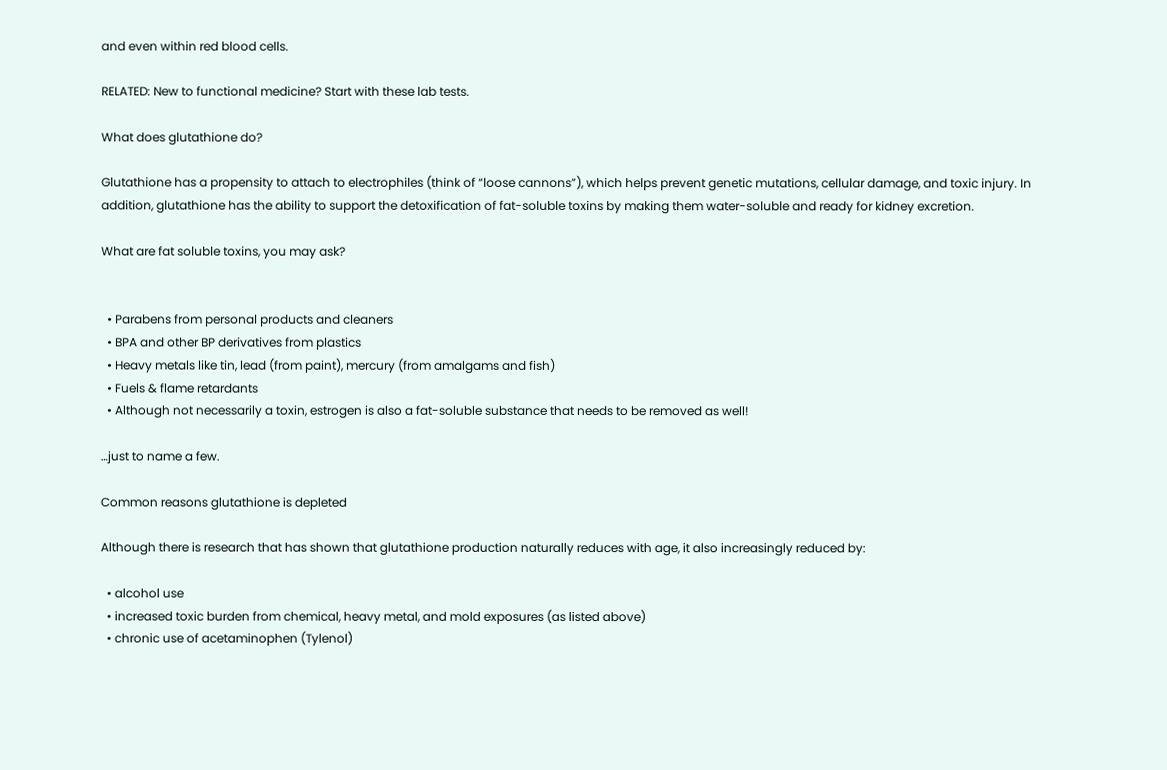and even within red blood cells.

RELATED: New to functional medicine? Start with these lab tests.

What does glutathione do?

Glutathione has a propensity to attach to electrophiles (think of “loose cannons”), which helps prevent genetic mutations, cellular damage, and toxic injury. In addition, glutathione has the ability to support the detoxification of fat-soluble toxins by making them water-soluble and ready for kidney excretion.

What are fat soluble toxins, you may ask?


  • Parabens from personal products and cleaners
  • BPA and other BP derivatives from plastics
  • Heavy metals like tin, lead (from paint), mercury (from amalgams and fish)
  • Fuels & flame retardants
  • Although not necessarily a toxin, estrogen is also a fat-soluble substance that needs to be removed as well!

…just to name a few.

Common reasons glutathione is depleted

Although there is research that has shown that glutathione production naturally reduces with age, it also increasingly reduced by:

  • alcohol use
  • increased toxic burden from chemical, heavy metal, and mold exposures (as listed above)
  • chronic use of acetaminophen (Tylenol)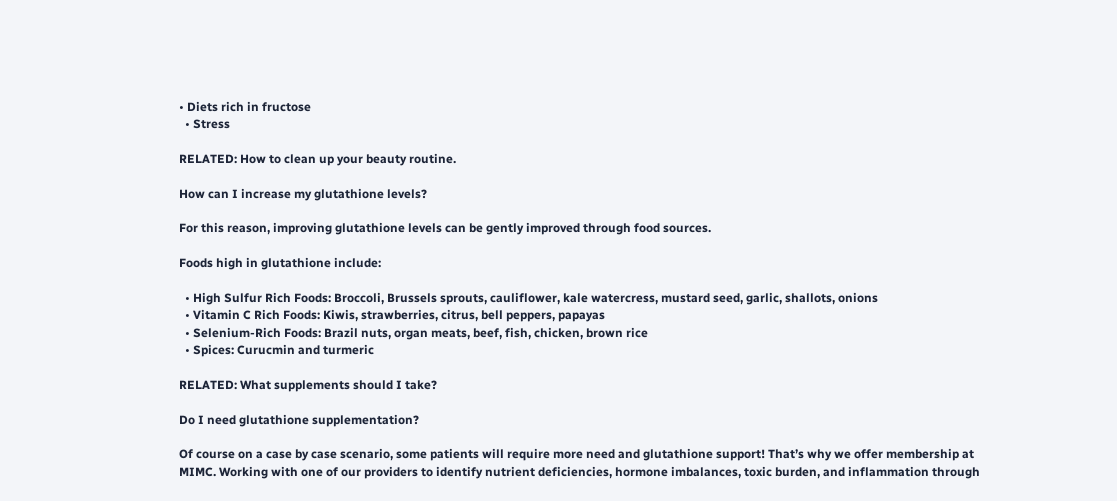• Diets rich in fructose
  • Stress

RELATED: How to clean up your beauty routine.

How can I increase my glutathione levels?

For this reason, improving glutathione levels can be gently improved through food sources.

Foods high in glutathione include:

  • High Sulfur Rich Foods: Broccoli, Brussels sprouts, cauliflower, kale watercress, mustard seed, garlic, shallots, onions
  • Vitamin C Rich Foods: Kiwis, strawberries, citrus, bell peppers, papayas
  • Selenium-Rich Foods: Brazil nuts, organ meats, beef, fish, chicken, brown rice
  • Spices: Curucmin and turmeric

RELATED: What supplements should I take?

Do I need glutathione supplementation?

Of course on a case by case scenario, some patients will require more need and glutathione support! That’s why we offer membership at MIMC. Working with one of our providers to identify nutrient deficiencies, hormone imbalances, toxic burden, and inflammation through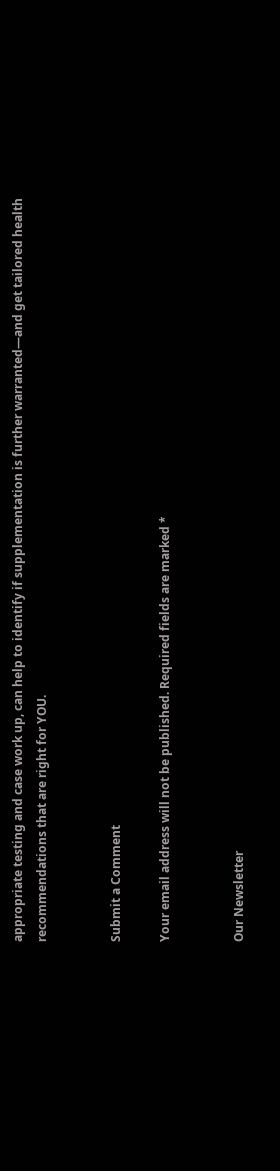appropriate testing and case work up, can help to identify if supplementation is further warranted—and get tailored health recommendations that are right for YOU.


Submit a Comment

Your email address will not be published. Required fields are marked *


Our Newsletter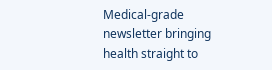Medical-grade newsletter bringing health straight to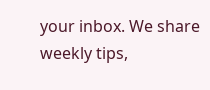your inbox. We share weekly tips,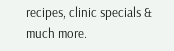recipes, clinic specials & much more.